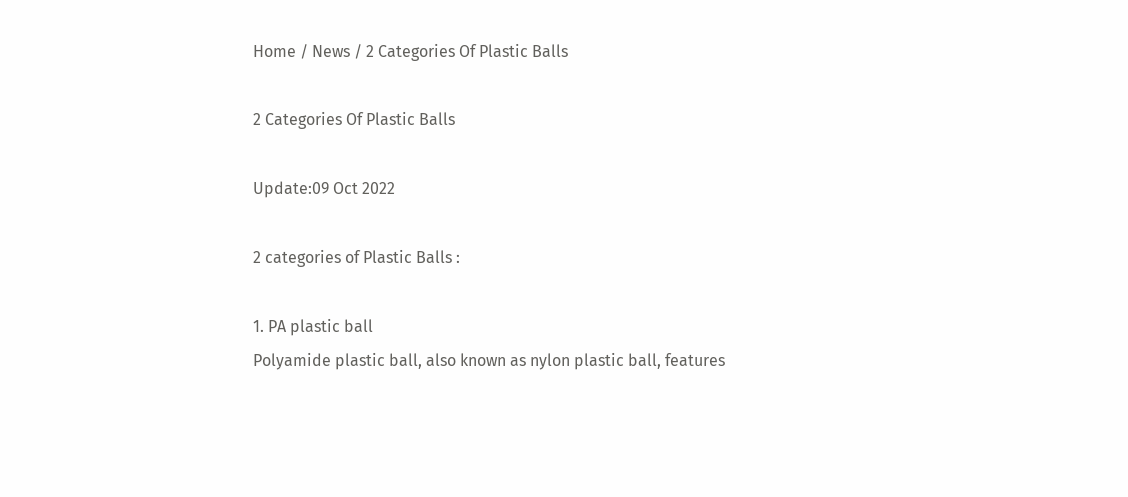Home / News / 2 Categories Of Plastic Balls

2 Categories Of Plastic Balls

Update:09 Oct 2022

2 categories of Plastic Balls :

1. PA plastic ball
Polyamide plastic ball, also known as nylon plastic ball, features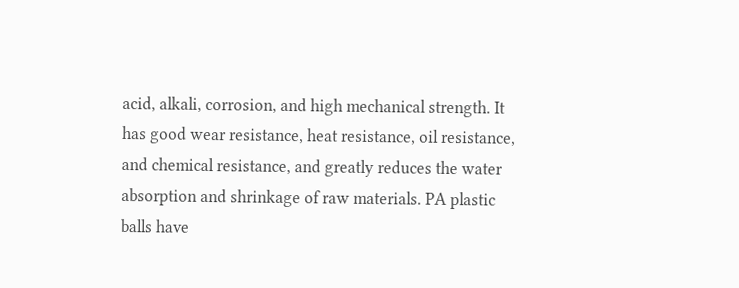acid, alkali, corrosion, and high mechanical strength. It has good wear resistance, heat resistance, oil resistance, and chemical resistance, and greatly reduces the water absorption and shrinkage of raw materials. PA plastic balls have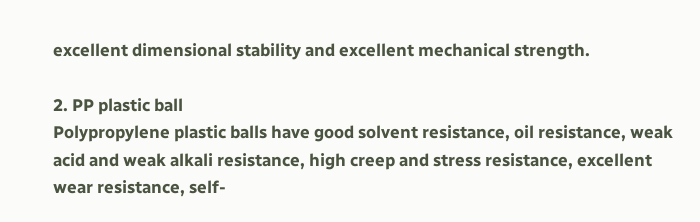excellent dimensional stability and excellent mechanical strength.

2. PP plastic ball
Polypropylene plastic balls have good solvent resistance, oil resistance, weak acid and weak alkali resistance, high creep and stress resistance, excellent wear resistance, self-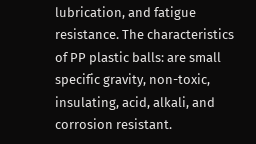lubrication, and fatigue resistance. The characteristics of PP plastic balls: are small specific gravity, non-toxic, insulating, acid, alkali, and corrosion resistant.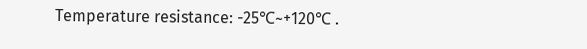Temperature resistance: -25℃~+120℃ .